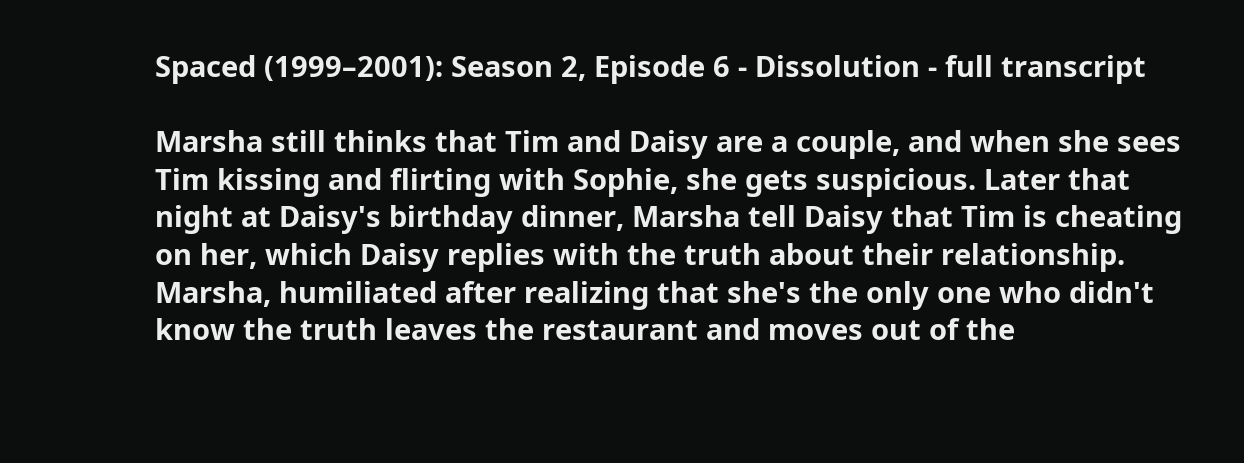Spaced (1999–2001): Season 2, Episode 6 - Dissolution - full transcript

Marsha still thinks that Tim and Daisy are a couple, and when she sees Tim kissing and flirting with Sophie, she gets suspicious. Later that night at Daisy's birthday dinner, Marsha tell Daisy that Tim is cheating on her, which Daisy replies with the truth about their relationship. Marsha, humiliated after realizing that she's the only one who didn't know the truth leaves the restaurant and moves out of the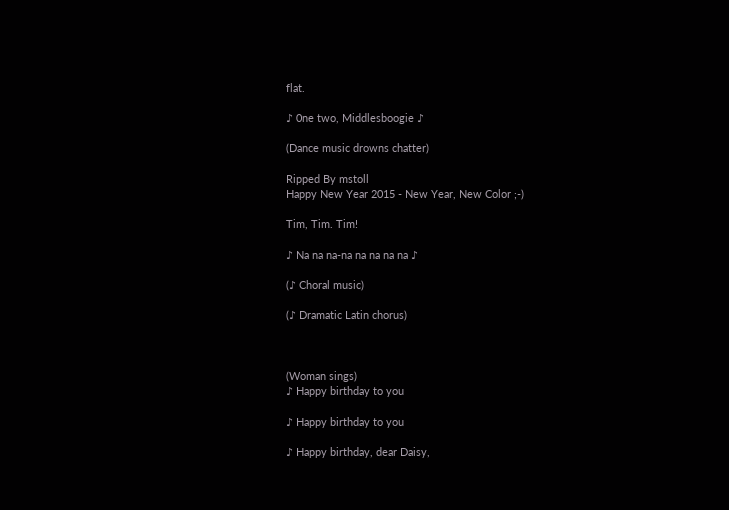flat.

♪ 0ne two, Middlesboogie ♪

(Dance music drowns chatter)

Ripped By mstoll
Happy New Year 2015 - New Year, New Color ;-)

Tim, Tim. Tim!

♪ Na na na-na na na na na ♪

(♪ Choral music)

(♪ Dramatic Latin chorus)



(Woman sings)
♪ Happy birthday to you

♪ Happy birthday to you

♪ Happy birthday, dear Daisy,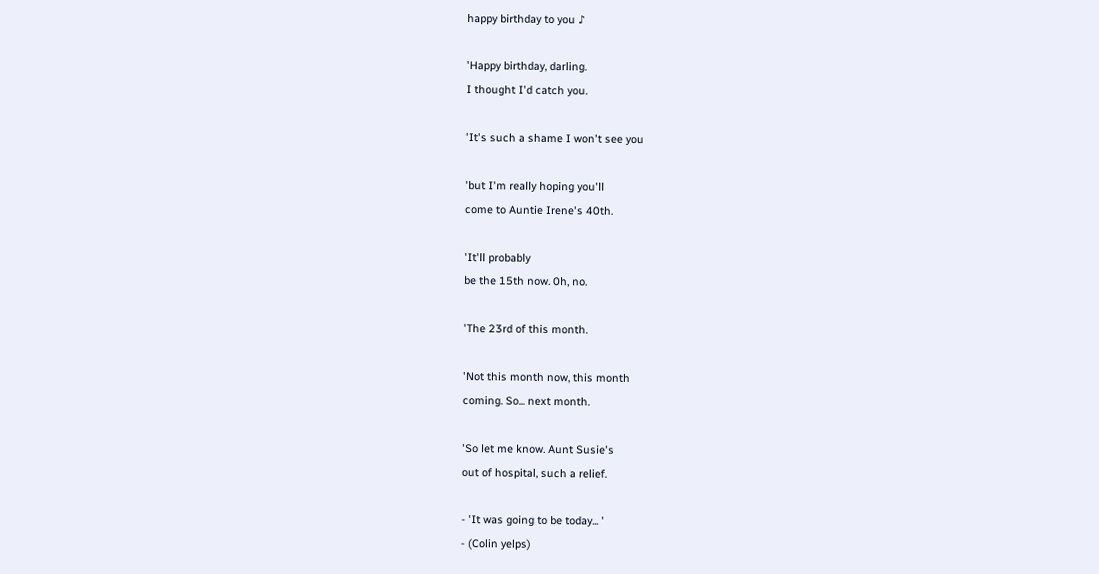happy birthday to you ♪

'Happy birthday, darling.
I thought I'd catch you.

'It's such a shame I won't see you

'but I'm really hoping you'll
come to Auntie Irene's 40th.

'It'll probably
be the 15th now. 0h, no.

'The 23rd of this month.

'Not this month now, this month
coming. So... next month.

'So let me know. Aunt Susie's
out of hospital, such a relief.

- 'It was going to be today... '
- (Colin yelps)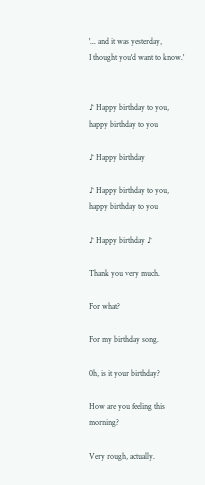'... and it was yesterday,
I thought you'd want to know.'


♪ Happy birthday to you,
happy birthday to you

♪ Happy birthday

♪ Happy birthday to you,
happy birthday to you

♪ Happy birthday ♪

Thank you very much.

For what?

For my birthday song.

0h, is it your birthday?

How are you feeling this morning?

Very rough, actually.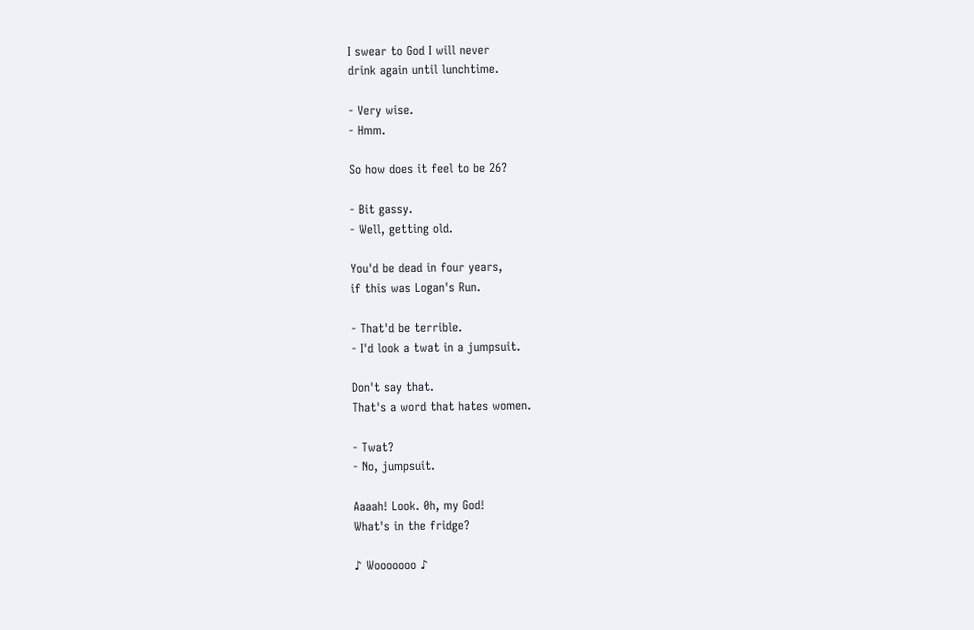I swear to God I will never
drink again until lunchtime.

- Very wise.
- Hmm.

So how does it feel to be 26?

- Bit gassy.
- Well, getting old.

You'd be dead in four years,
if this was Logan's Run.

- That'd be terrible.
- I'd look a twat in a jumpsuit.

Don't say that.
That's a word that hates women.

- Twat?
- No, jumpsuit.

Aaaah! Look. 0h, my God!
What's in the fridge?

♪ Wooooooo ♪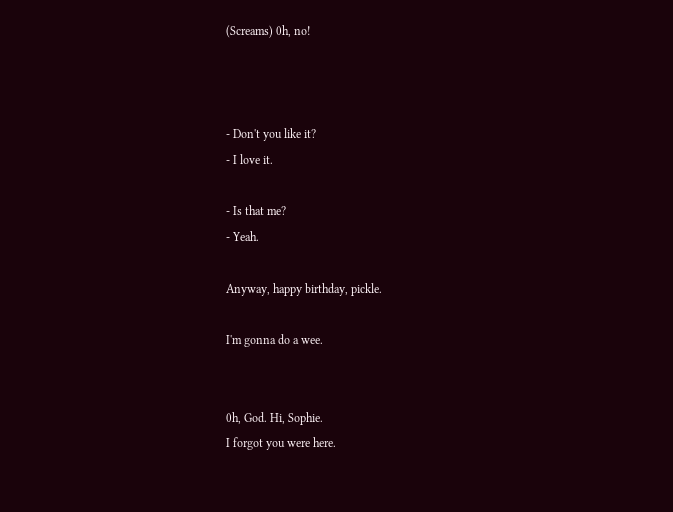(Screams) 0h, no!



- Don't you like it?
- I love it.

- Is that me?
- Yeah.

Anyway, happy birthday, pickle.

I'm gonna do a wee.


0h, God. Hi, Sophie.
I forgot you were here.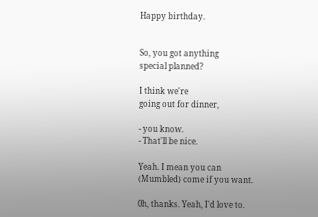Happy birthday.


So, you got anything
special planned?

I think we're
going out for dinner,

- you know.
- That'll be nice.

Yeah. I mean you can
(Mumbled) come if you want.

0h, thanks. Yeah, I'd love to.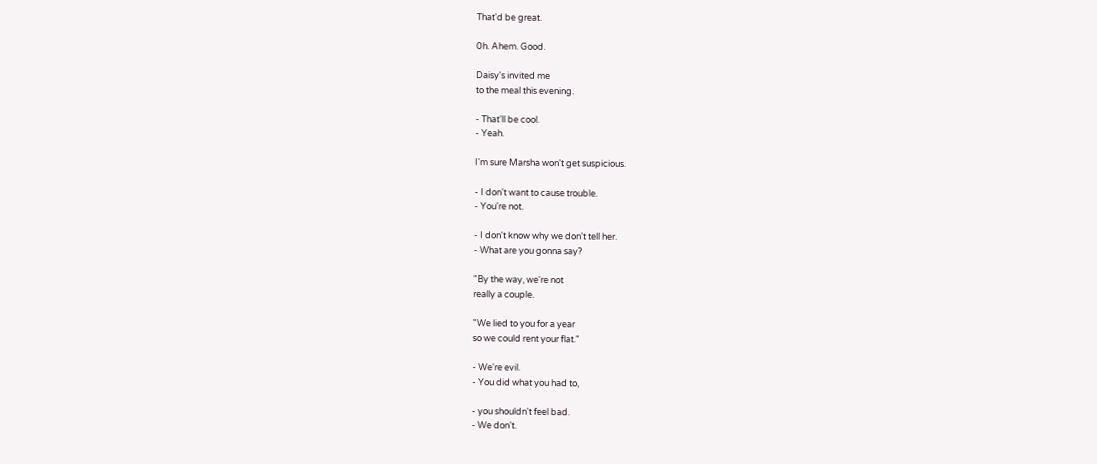That'd be great.

0h. Ahem. Good.

Daisy's invited me
to the meal this evening.

- That'll be cool.
- Yeah.

I'm sure Marsha won't get suspicious.

- I don't want to cause trouble.
- You're not.

- I don't know why we don't tell her.
- What are you gonna say?

"By the way, we're not
really a couple.

"We lied to you for a year
so we could rent your flat."

- We're evil.
- You did what you had to,

- you shouldn't feel bad.
- We don't.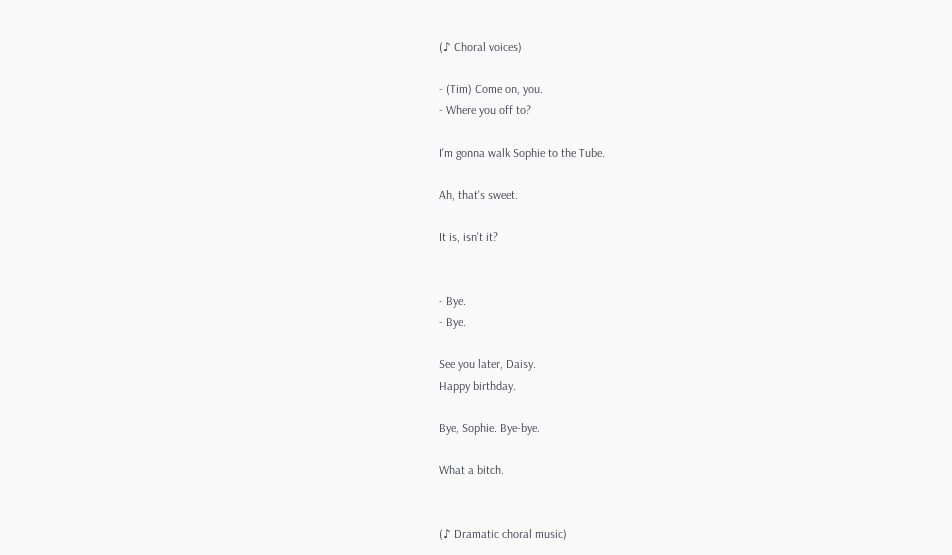(♪ Choral voices)

- (Tim) Come on, you.
- Where you off to?

I'm gonna walk Sophie to the Tube.

Ah, that's sweet.

It is, isn't it?


- Bye.
- Bye.

See you later, Daisy.
Happy birthday.

Bye, Sophie. Bye-bye.

What a bitch.


(♪ Dramatic choral music)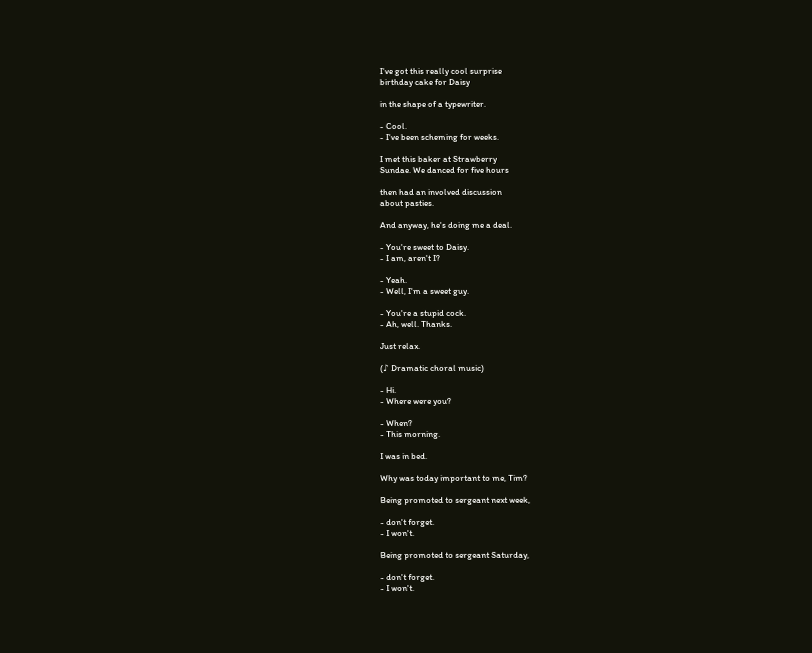I've got this really cool surprise
birthday cake for Daisy

in the shape of a typewriter.

- Cool.
- I've been scheming for weeks.

I met this baker at Strawberry
Sundae. We danced for five hours

then had an involved discussion
about pasties.

And anyway, he's doing me a deal.

- You're sweet to Daisy.
- I am, aren't I?

- Yeah.
- Well, I'm a sweet guy.

- You're a stupid cock.
- Ah, well. Thanks.

Just relax.

(♪ Dramatic choral music)

- Hi.
- Where were you?

- When?
- This morning.

I was in bed.

Why was today important to me, Tim?

Being promoted to sergeant next week,

- don't forget.
- I won't.

Being promoted to sergeant Saturday,

- don't forget.
- I won't.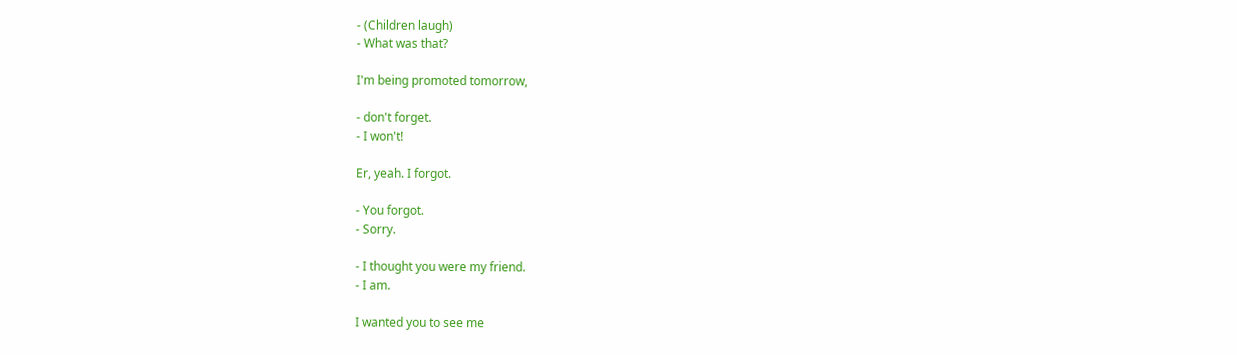- (Children laugh)
- What was that?

I'm being promoted tomorrow,

- don't forget.
- I won't!

Er, yeah. I forgot.

- You forgot.
- Sorry.

- I thought you were my friend.
- I am.

I wanted you to see me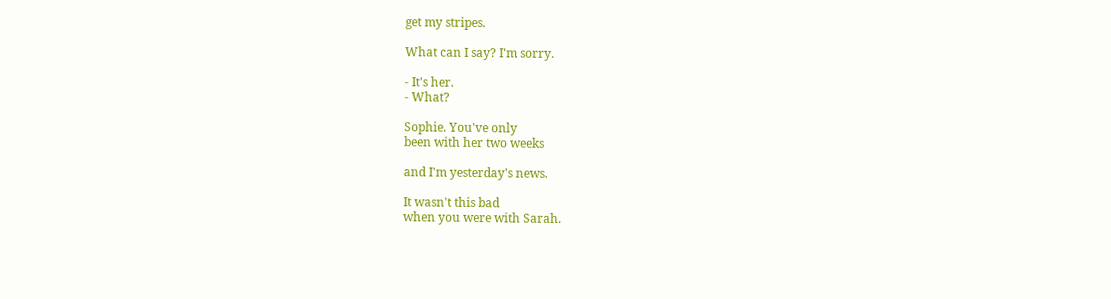get my stripes.

What can I say? I'm sorry.

- It's her.
- What?

Sophie. You've only
been with her two weeks

and I'm yesterday's news.

It wasn't this bad
when you were with Sarah.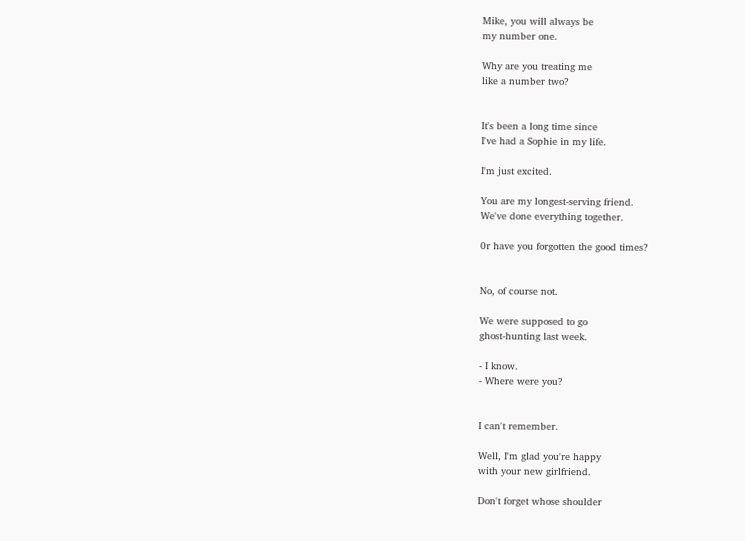Mike, you will always be
my number one.

Why are you treating me
like a number two?


It's been a long time since
I've had a Sophie in my life.

I'm just excited.

You are my longest-serving friend.
We've done everything together.

0r have you forgotten the good times?


No, of course not.

We were supposed to go
ghost-hunting last week.

- I know.
- Where were you?


I can't remember.

Well, I'm glad you're happy
with your new girlfriend.

Don't forget whose shoulder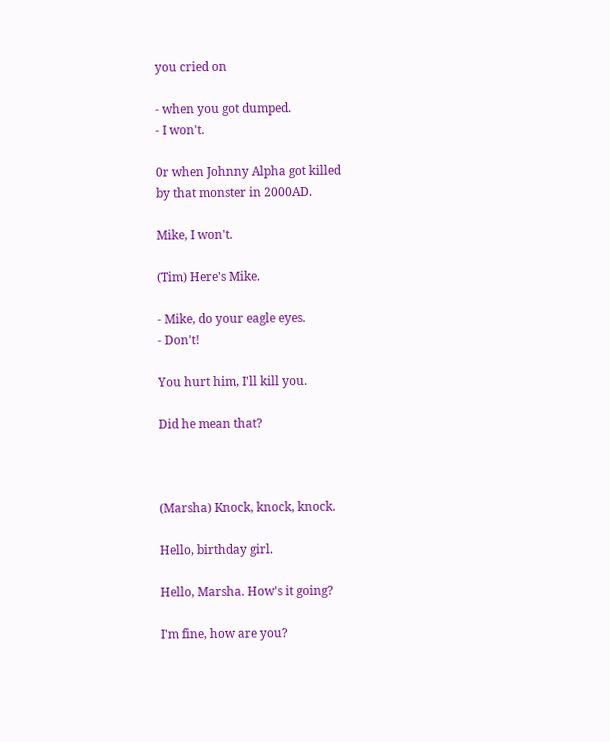you cried on

- when you got dumped.
- I won't.

0r when Johnny Alpha got killed
by that monster in 2000AD.

Mike, I won't.

(Tim) Here's Mike.

- Mike, do your eagle eyes.
- Don't!

You hurt him, I'll kill you.

Did he mean that?



(Marsha) Knock, knock, knock.

Hello, birthday girl.

Hello, Marsha. How's it going?

I'm fine, how are you?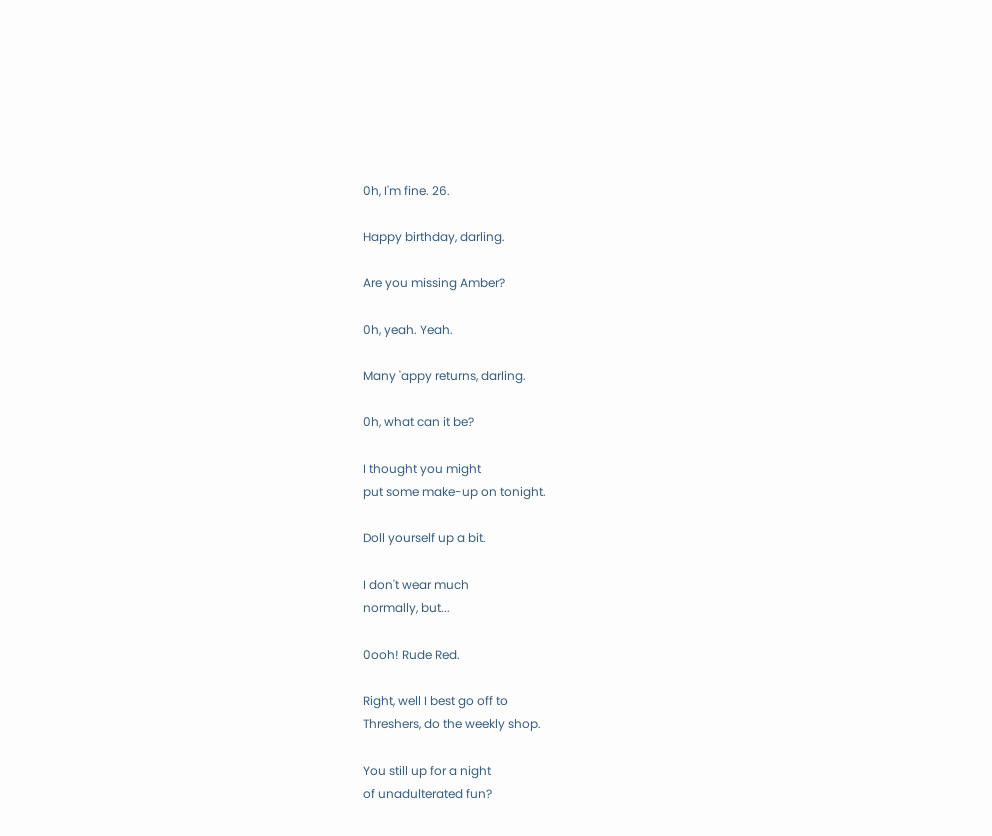0h, I'm fine. 26.

Happy birthday, darling.

Are you missing Amber?

0h, yeah. Yeah.

Many 'appy returns, darling.

0h, what can it be?

I thought you might
put some make-up on tonight.

Doll yourself up a bit.

I don't wear much
normally, but...

0ooh! Rude Red.

Right, well I best go off to
Threshers, do the weekly shop.

You still up for a night
of unadulterated fun?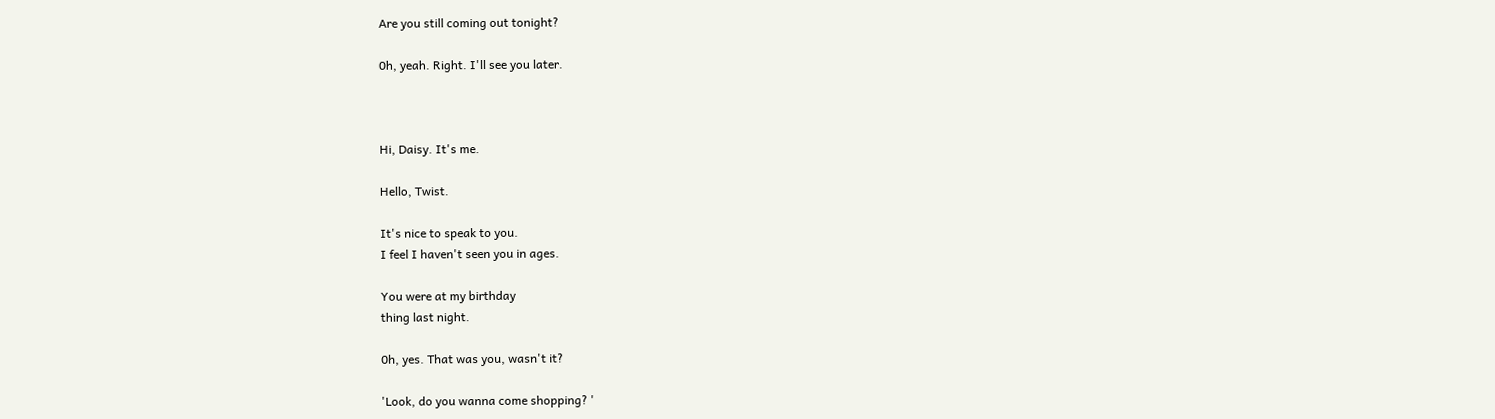Are you still coming out tonight?

0h, yeah. Right. I'll see you later.



Hi, Daisy. It's me.

Hello, Twist.

It's nice to speak to you.
I feel I haven't seen you in ages.

You were at my birthday
thing last night.

0h, yes. That was you, wasn't it?

'Look, do you wanna come shopping? '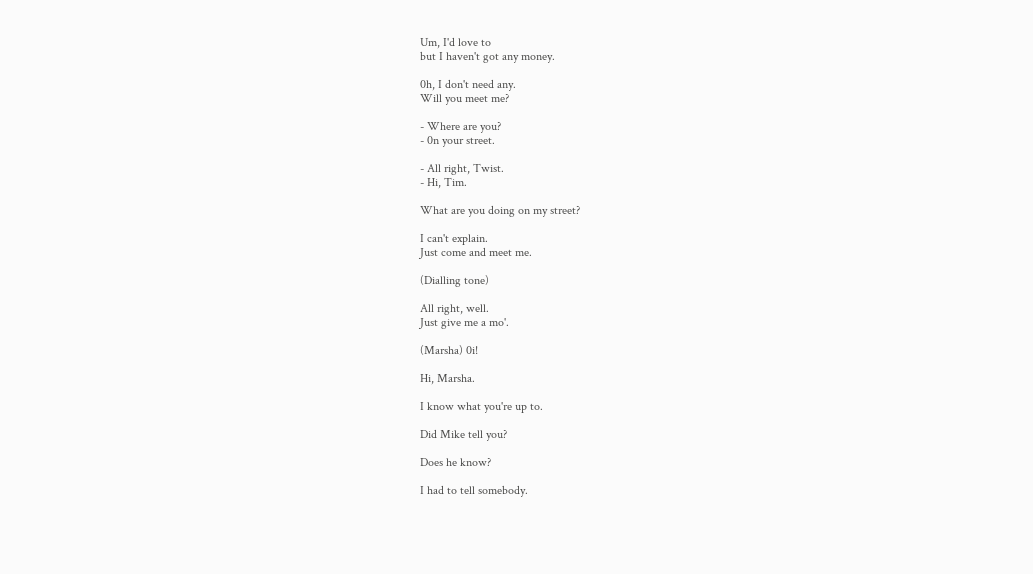Um, I'd love to
but I haven't got any money.

0h, I don't need any.
Will you meet me?

- Where are you?
- 0n your street.

- All right, Twist.
- Hi, Tim.

What are you doing on my street?

I can't explain.
Just come and meet me.

(Dialling tone)

All right, well.
Just give me a mo'.

(Marsha) 0i!

Hi, Marsha.

I know what you're up to.

Did Mike tell you?

Does he know?

I had to tell somebody.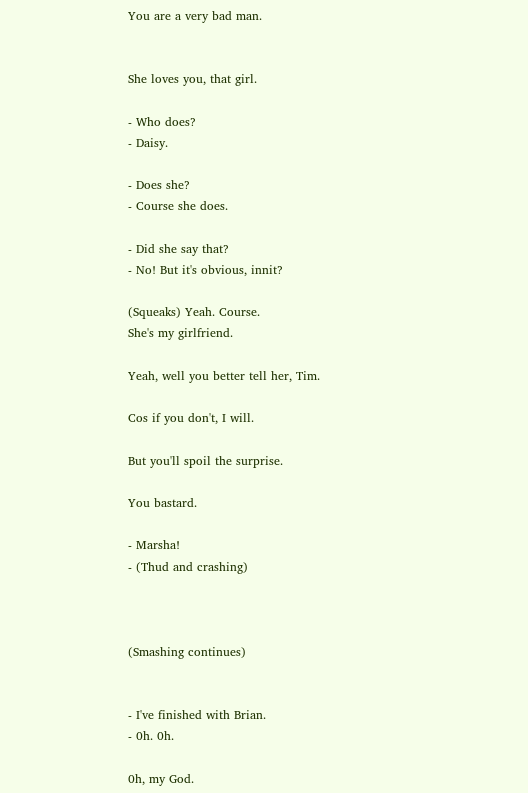You are a very bad man.


She loves you, that girl.

- Who does?
- Daisy.

- Does she?
- Course she does.

- Did she say that?
- No! But it's obvious, innit?

(Squeaks) Yeah. Course.
She's my girlfriend.

Yeah, well you better tell her, Tim.

Cos if you don't, I will.

But you'll spoil the surprise.

You bastard.

- Marsha!
- (Thud and crashing)



(Smashing continues)


- I've finished with Brian.
- 0h. 0h.

0h, my God.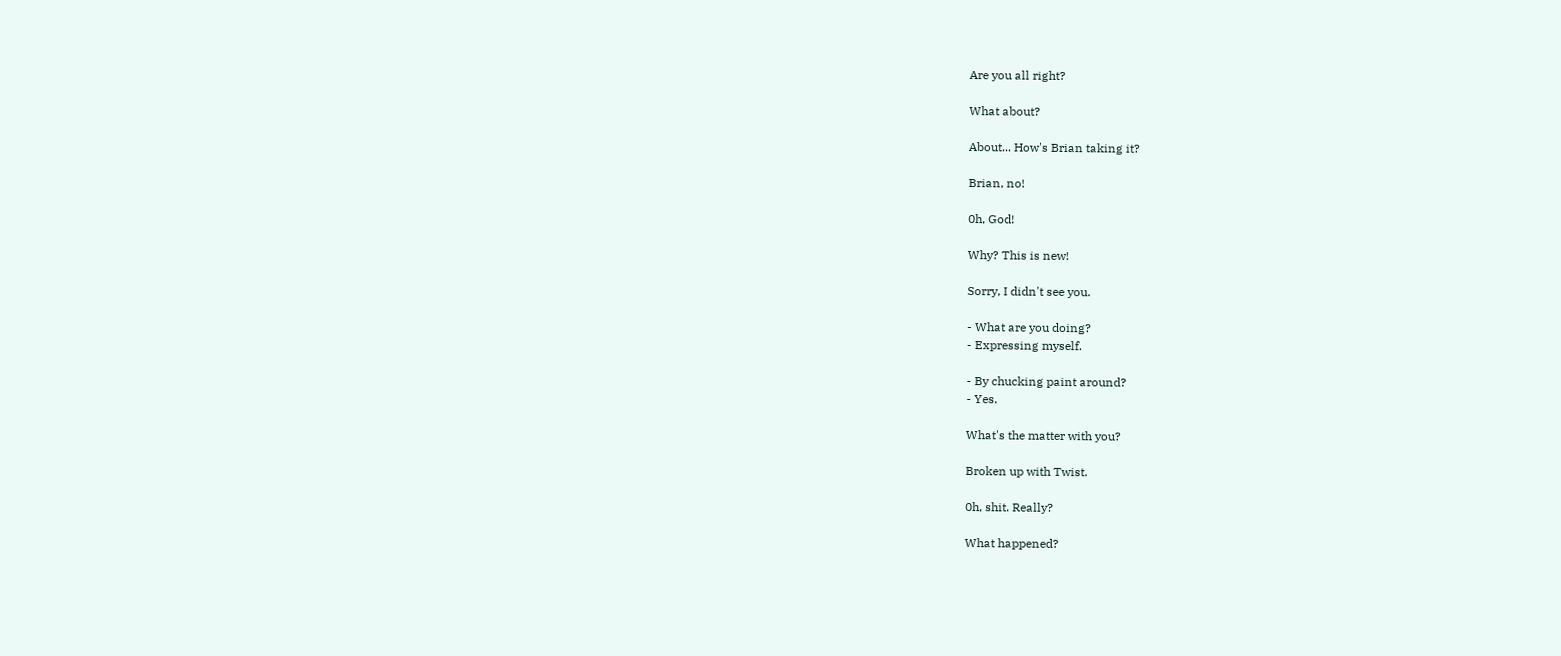Are you all right?

What about?

About... How's Brian taking it?

Brian, no!

0h, God!

Why? This is new!

Sorry, I didn't see you.

- What are you doing?
- Expressing myself.

- By chucking paint around?
- Yes.

What's the matter with you?

Broken up with Twist.

0h, shit. Really?

What happened?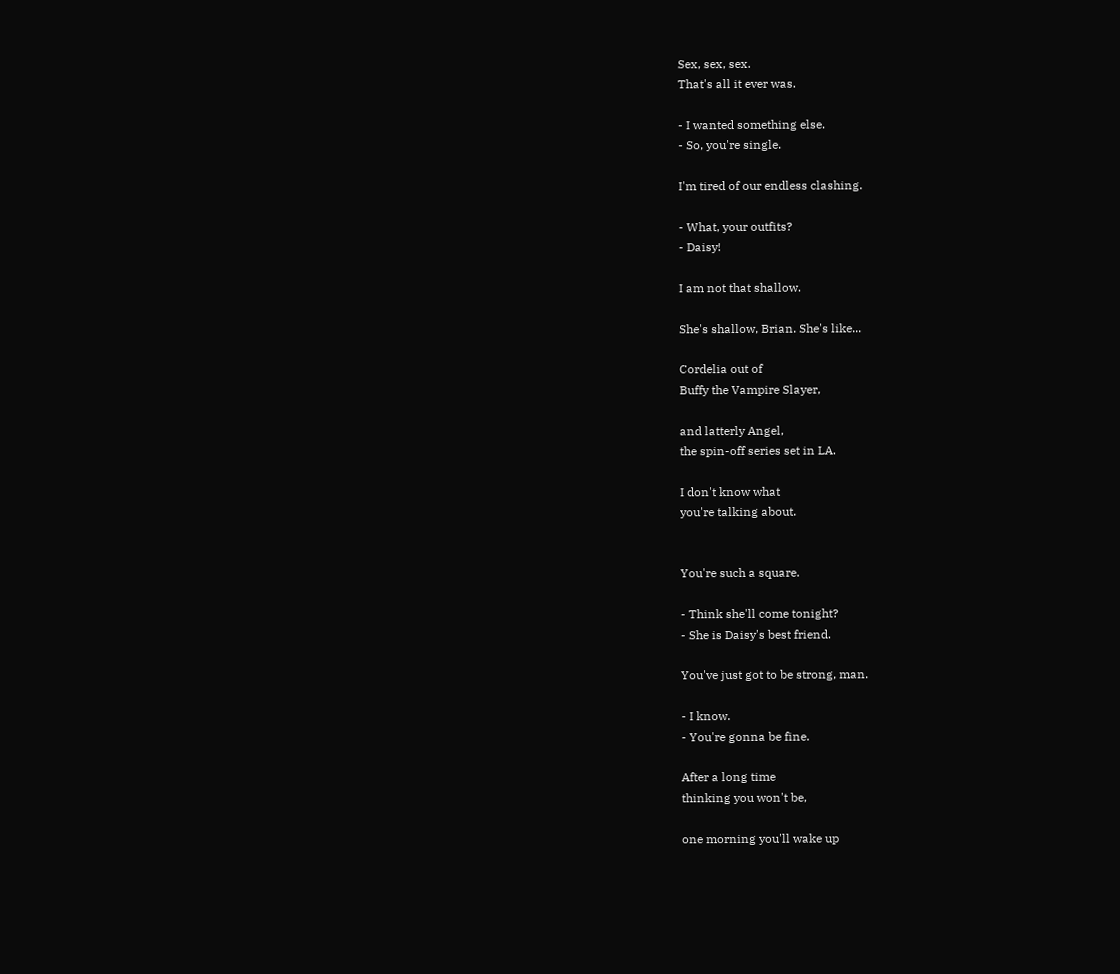Sex, sex, sex.
That's all it ever was.

- I wanted something else.
- So, you're single.

I'm tired of our endless clashing.

- What, your outfits?
- Daisy!

I am not that shallow.

She's shallow, Brian. She's like...

Cordelia out of
Buffy the Vampire Slayer,

and latterly Angel,
the spin-off series set in LA.

I don't know what
you're talking about.


You're such a square.

- Think she'll come tonight?
- She is Daisy's best friend.

You've just got to be strong, man.

- I know.
- You're gonna be fine.

After a long time
thinking you won't be,

one morning you'll wake up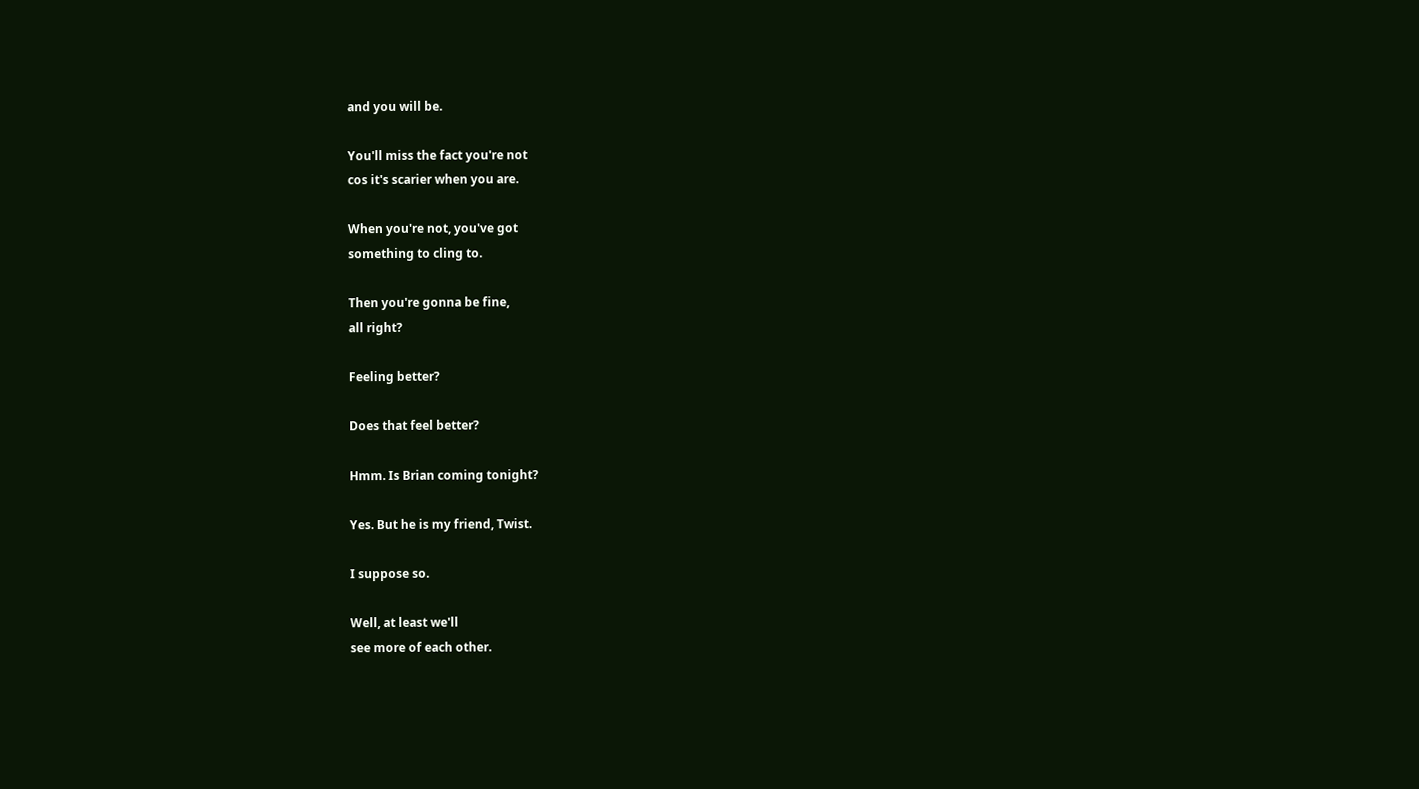and you will be.

You'll miss the fact you're not
cos it's scarier when you are.

When you're not, you've got
something to cling to.

Then you're gonna be fine,
all right?

Feeling better?

Does that feel better?

Hmm. Is Brian coming tonight?

Yes. But he is my friend, Twist.

I suppose so.

Well, at least we'll
see more of each other.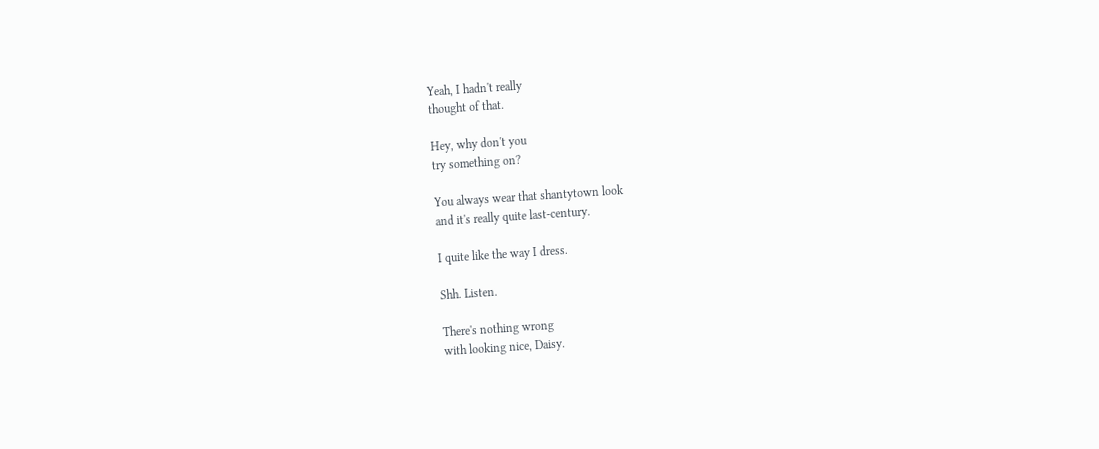Yeah, I hadn't really
thought of that.

Hey, why don't you
try something on?

You always wear that shantytown look
and it's really quite last-century.

I quite like the way I dress.

Shh. Listen.

There's nothing wrong
with looking nice, Daisy.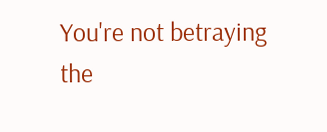You're not betraying
the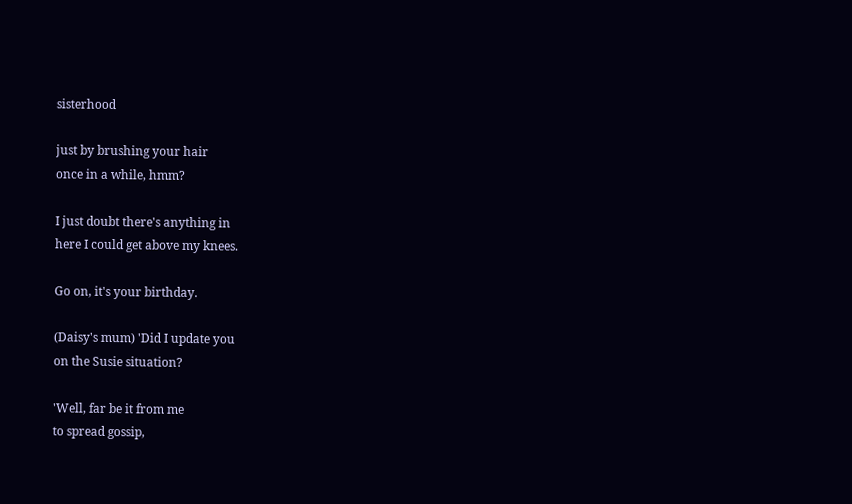sisterhood

just by brushing your hair
once in a while, hmm?

I just doubt there's anything in
here I could get above my knees.

Go on, it's your birthday.

(Daisy's mum) 'Did I update you
on the Susie situation?

'Well, far be it from me
to spread gossip,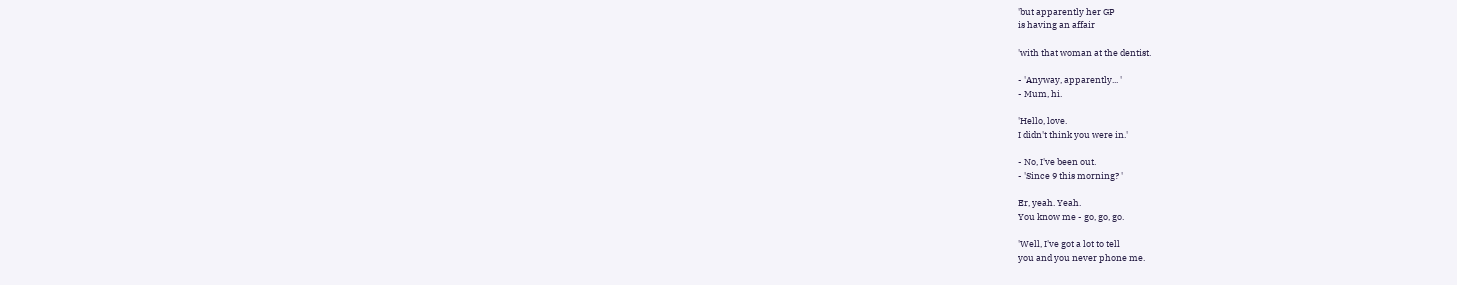'but apparently her GP
is having an affair

'with that woman at the dentist.

- 'Anyway, apparently... '
- Mum, hi.

'Hello, love.
I didn't think you were in.'

- No, I've been out.
- 'Since 9 this morning? '

Er, yeah. Yeah.
You know me - go, go, go.

'Well, I've got a lot to tell
you and you never phone me.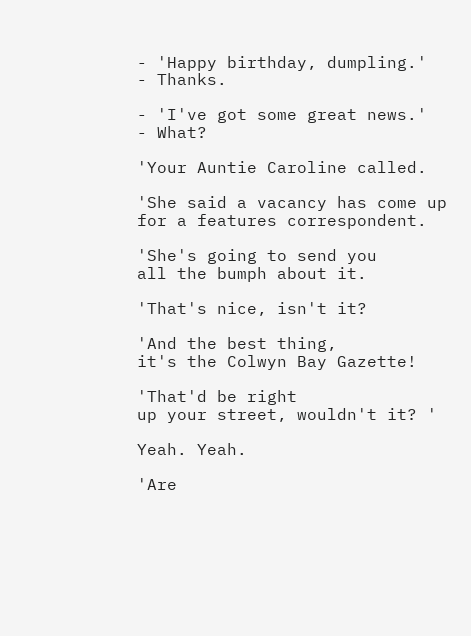- 'Happy birthday, dumpling.'
- Thanks.

- 'I've got some great news.'
- What?

'Your Auntie Caroline called.

'She said a vacancy has come up
for a features correspondent.

'She's going to send you
all the bumph about it.

'That's nice, isn't it?

'And the best thing,
it's the Colwyn Bay Gazette!

'That'd be right
up your street, wouldn't it? '

Yeah. Yeah.

'Are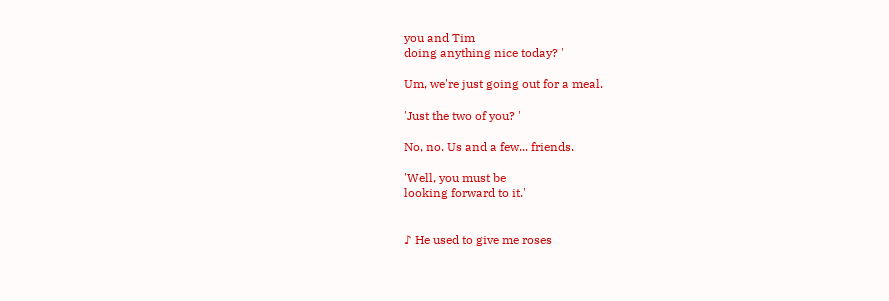you and Tim
doing anything nice today? '

Um, we're just going out for a meal.

'Just the two of you? '

No, no. Us and a few... friends.

'Well, you must be
looking forward to it.'


♪ He used to give me roses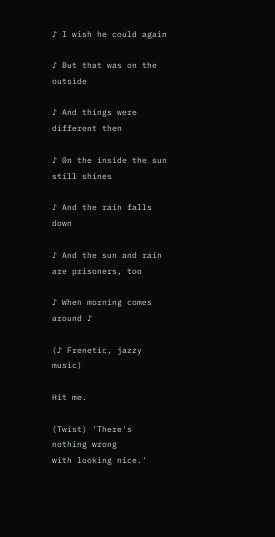♪ I wish he could again

♪ But that was on the outside

♪ And things were different then

♪ 0n the inside the sun still shines

♪ And the rain falls down

♪ And the sun and rain
are prisoners, too

♪ When morning comes around ♪

(♪ Frenetic, jazzy music)

Hit me.

(Twist) 'There's nothing wrong
with looking nice.'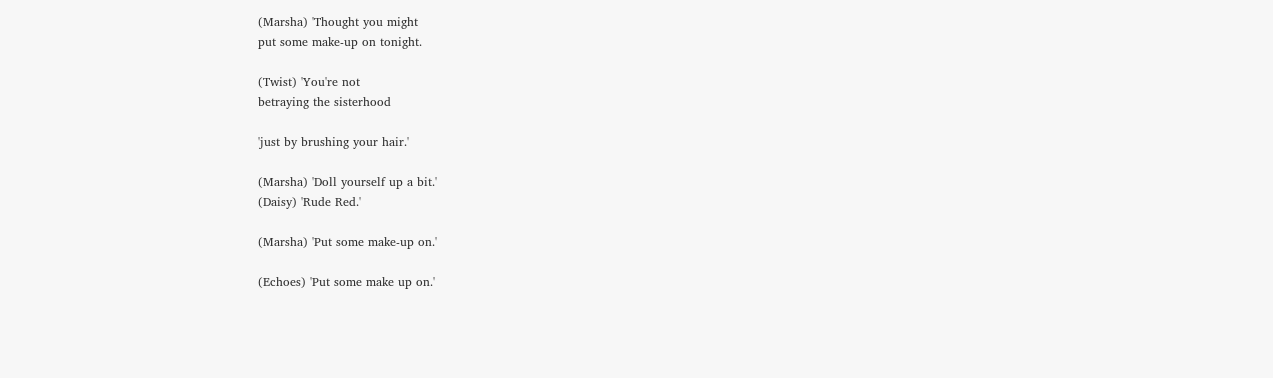(Marsha) 'Thought you might
put some make-up on tonight.

(Twist) 'You're not
betraying the sisterhood

'just by brushing your hair.'

(Marsha) 'Doll yourself up a bit.'
(Daisy) 'Rude Red.'

(Marsha) 'Put some make-up on.'

(Echoes) 'Put some make up on.'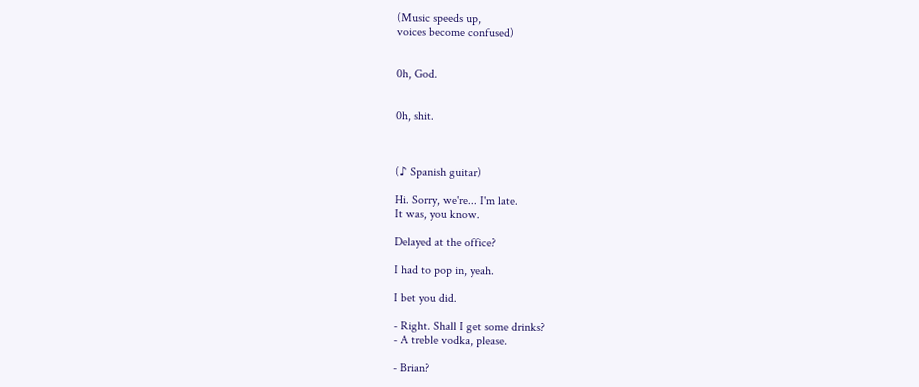(Music speeds up,
voices become confused)


0h, God.


0h, shit.



(♪ Spanish guitar)

Hi. Sorry, we're... I'm late.
It was, you know.

Delayed at the office?

I had to pop in, yeah.

I bet you did.

- Right. Shall I get some drinks?
- A treble vodka, please.

- Brian?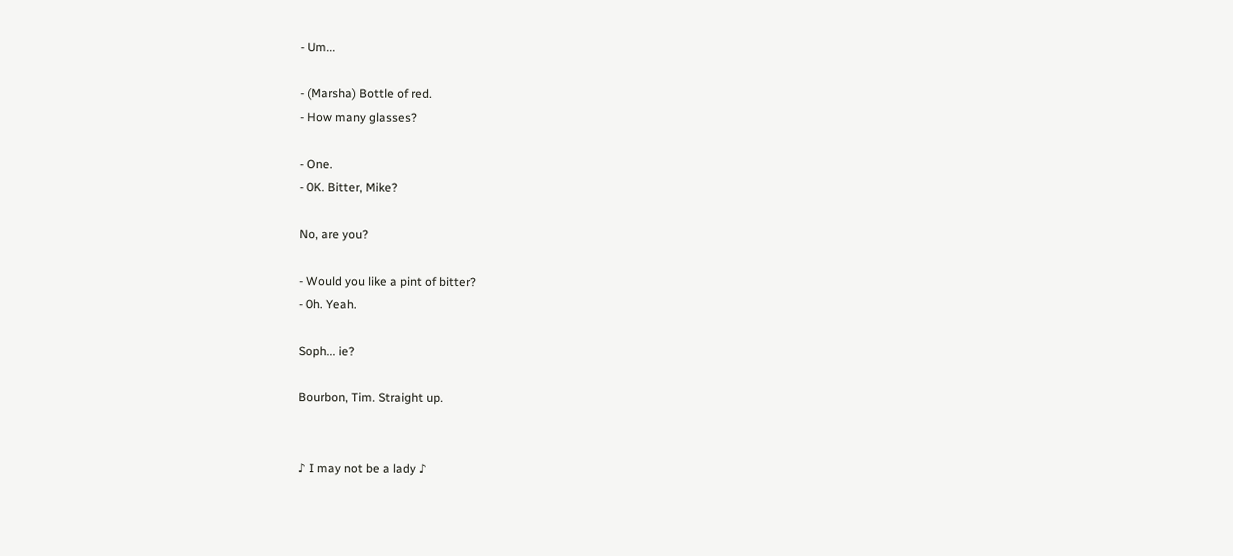- Um...

- (Marsha) Bottle of red.
- How many glasses?

- One.
- 0K. Bitter, Mike?

No, are you?

- Would you like a pint of bitter?
- 0h. Yeah.

Soph... ie?

Bourbon, Tim. Straight up.


♪ I may not be a lady ♪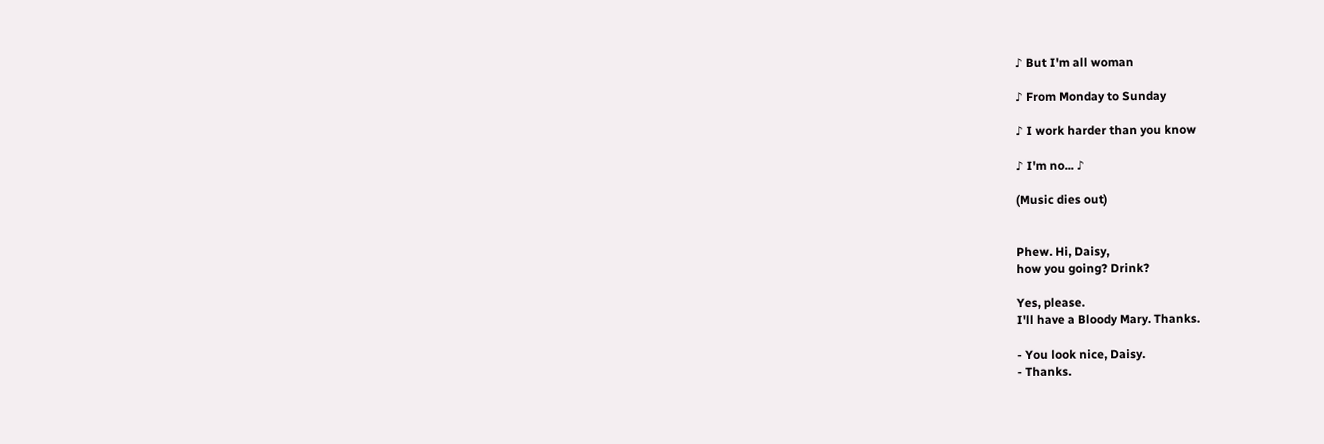♪ But I'm all woman

♪ From Monday to Sunday

♪ I work harder than you know

♪ I'm no... ♪

(Music dies out)


Phew. Hi, Daisy,
how you going? Drink?

Yes, please.
I'll have a Bloody Mary. Thanks.

- You look nice, Daisy.
- Thanks.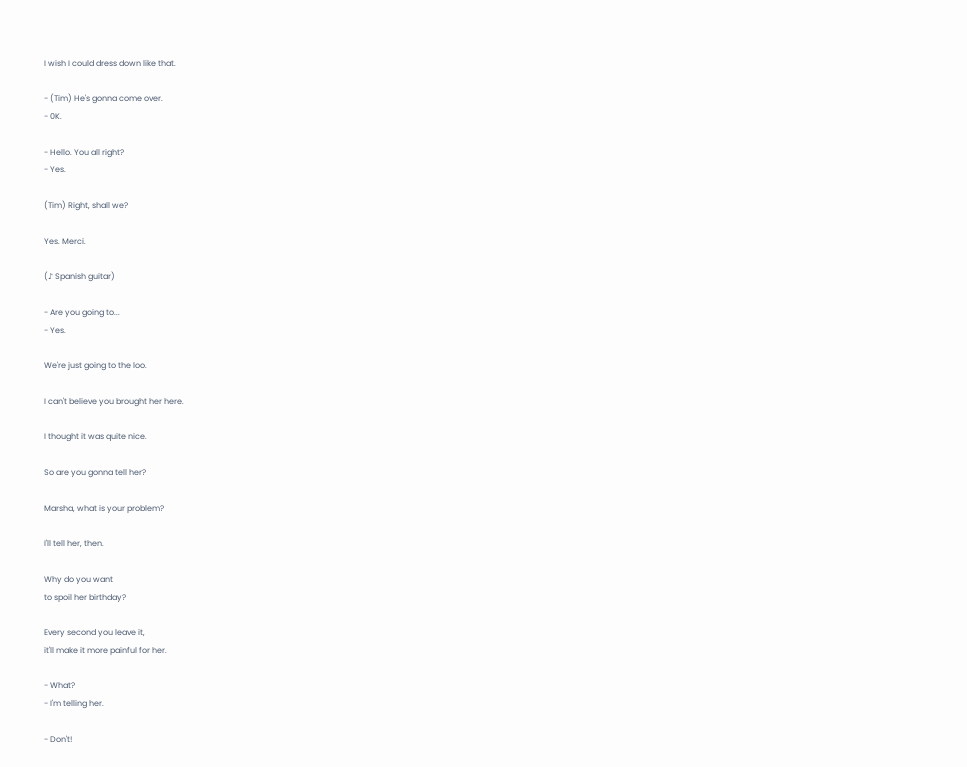I wish I could dress down like that.

- (Tim) He's gonna come over.
- 0K.

- Hello. You all right?
- Yes.

(Tim) Right, shall we?

Yes. Merci.

(♪ Spanish guitar)

- Are you going to...
- Yes.

We're just going to the loo.

I can't believe you brought her here.

I thought it was quite nice.

So are you gonna tell her?

Marsha, what is your problem?

I'll tell her, then.

Why do you want
to spoil her birthday?

Every second you leave it,
it'll make it more painful for her.

- What?
- I'm telling her.

- Don't!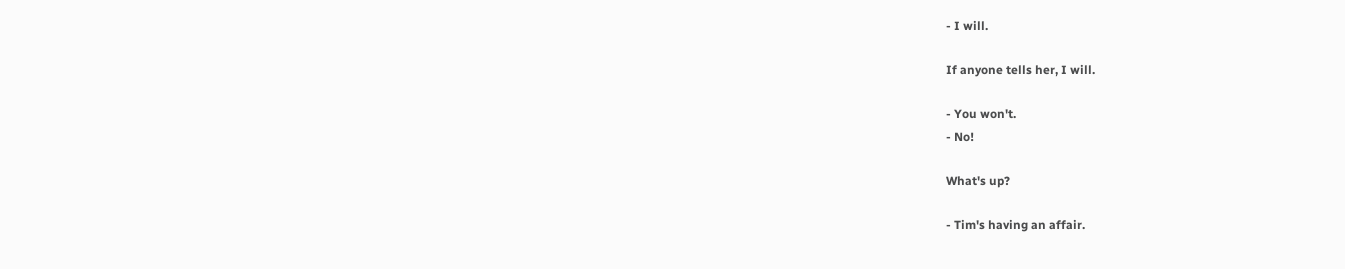- I will.

If anyone tells her, I will.

- You won't.
- No!

What's up?

- Tim's having an affair.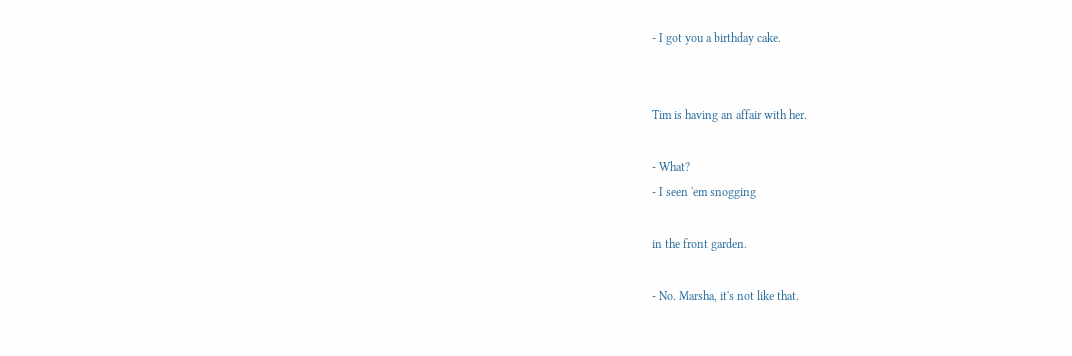- I got you a birthday cake.


Tim is having an affair with her.

- What?
- I seen 'em snogging

in the front garden.

- No. Marsha, it's not like that.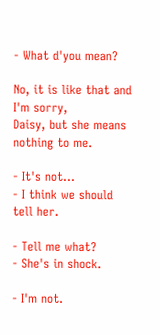- What d'you mean?

No, it is like that and I'm sorry,
Daisy, but she means nothing to me.

- It's not...
- I think we should tell her.

- Tell me what?
- She's in shock.

- I'm not.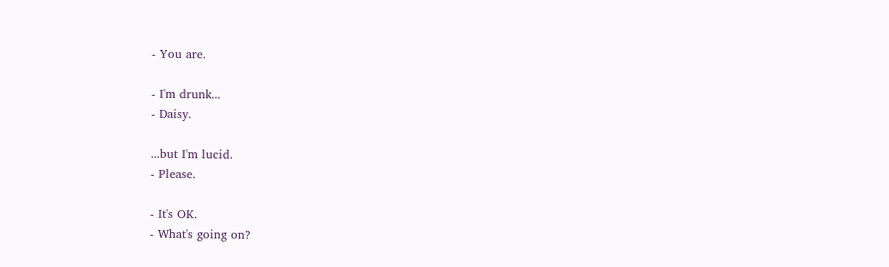- You are.

- I'm drunk...
- Daisy.

...but I'm lucid.
- Please.

- It's OK.
- What's going on?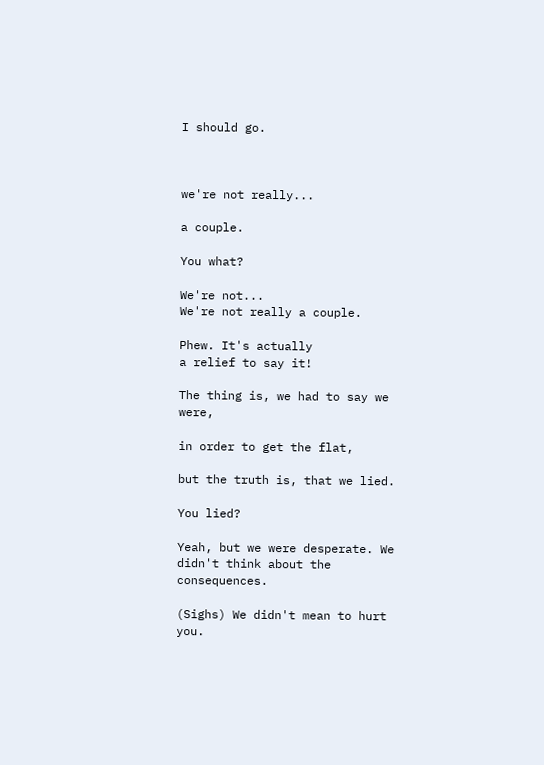I should go.



we're not really...

a couple.

You what?

We're not...
We're not really a couple.

Phew. It's actually
a relief to say it!

The thing is, we had to say we were,

in order to get the flat,

but the truth is, that we lied.

You lied?

Yeah, but we were desperate. We
didn't think about the consequences.

(Sighs) We didn't mean to hurt you.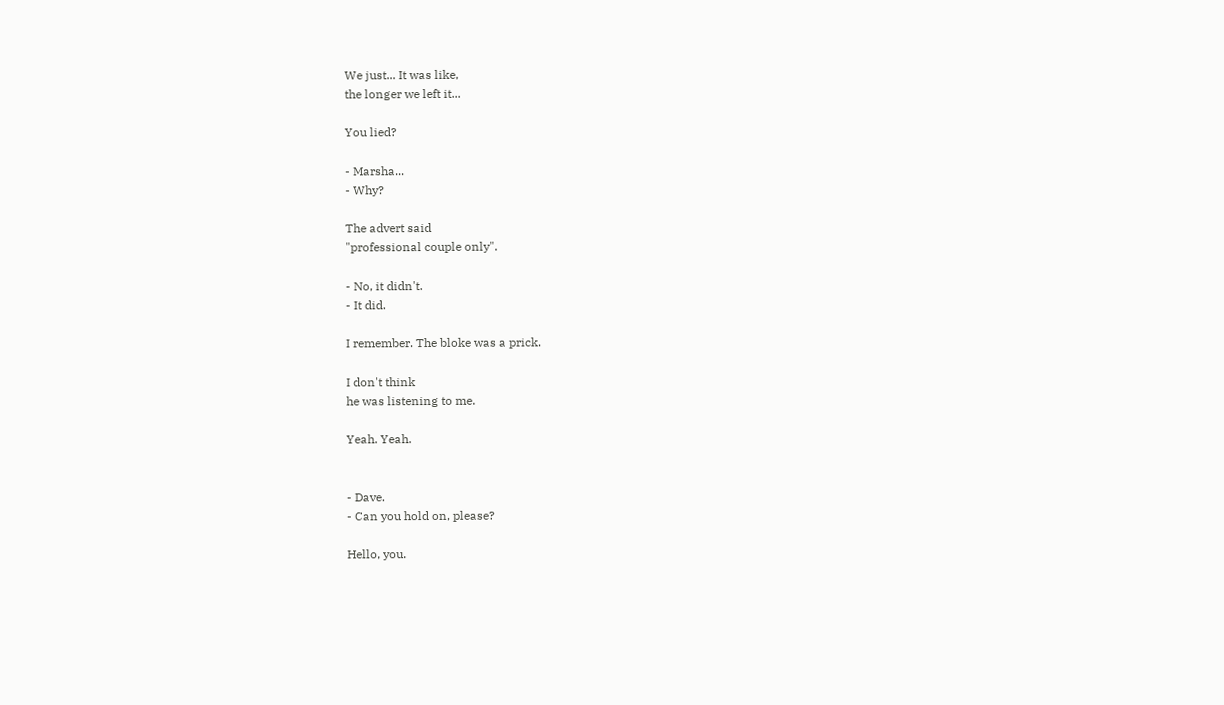We just... It was like,
the longer we left it...

You lied?

- Marsha...
- Why?

The advert said
"professional couple only".

- No, it didn't.
- It did.

I remember. The bloke was a prick.

I don't think
he was listening to me.

Yeah. Yeah.


- Dave.
- Can you hold on, please?

Hello, you.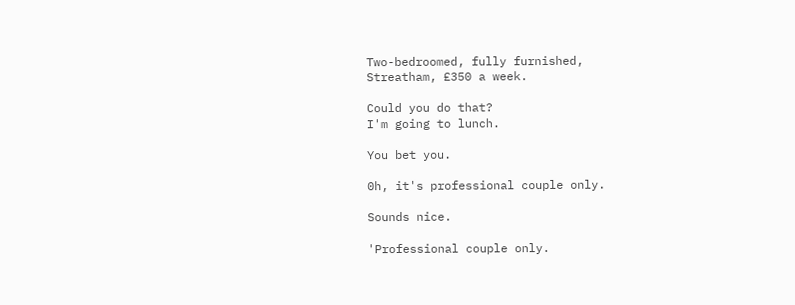Two-bedroomed, fully furnished,
Streatham, £350 a week.

Could you do that?
I'm going to lunch.

You bet you.

0h, it's professional couple only.

Sounds nice.

'Professional couple only.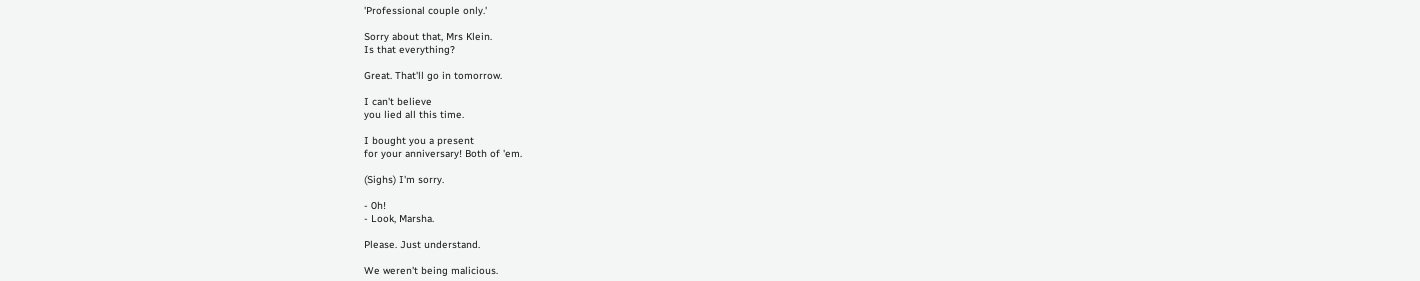'Professional couple only.'

Sorry about that, Mrs Klein.
Is that everything?

Great. That'll go in tomorrow.

I can't believe
you lied all this time.

I bought you a present
for your anniversary! Both of 'em.

(Sighs) I'm sorry.

- 0h!
- Look, Marsha.

Please. Just understand.

We weren't being malicious.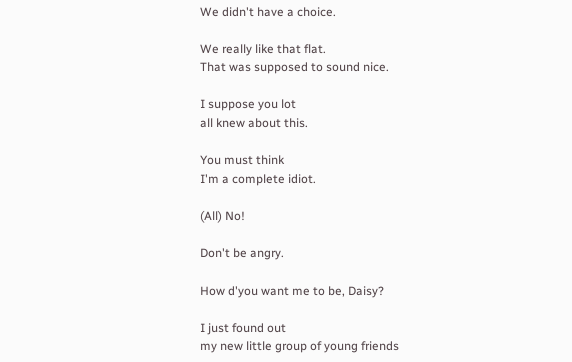We didn't have a choice.

We really like that flat.
That was supposed to sound nice.

I suppose you lot
all knew about this.

You must think
I'm a complete idiot.

(All) No!

Don't be angry.

How d'you want me to be, Daisy?

I just found out
my new little group of young friends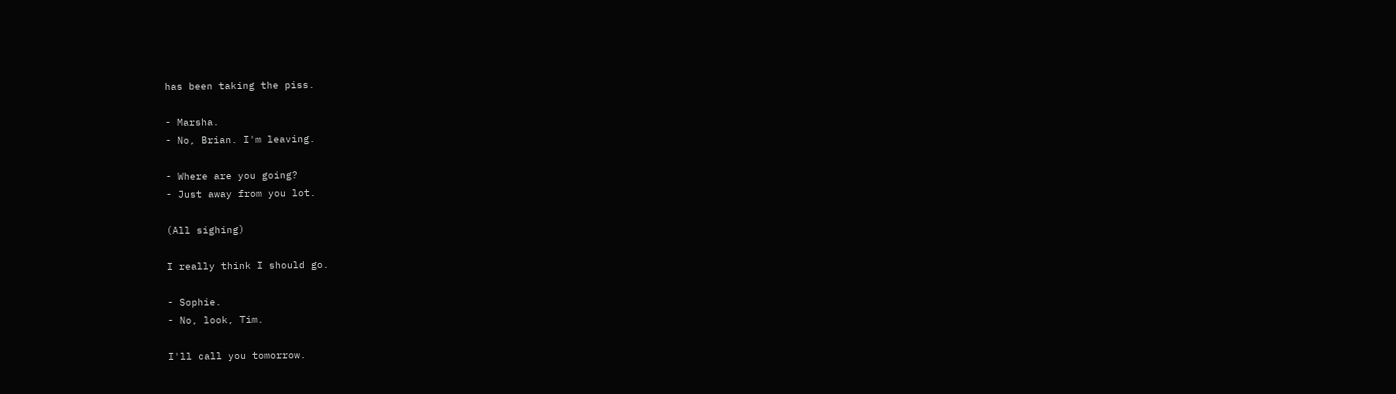has been taking the piss.

- Marsha.
- No, Brian. I'm leaving.

- Where are you going?
- Just away from you lot.

(All sighing)

I really think I should go.

- Sophie.
- No, look, Tim.

I'll call you tomorrow.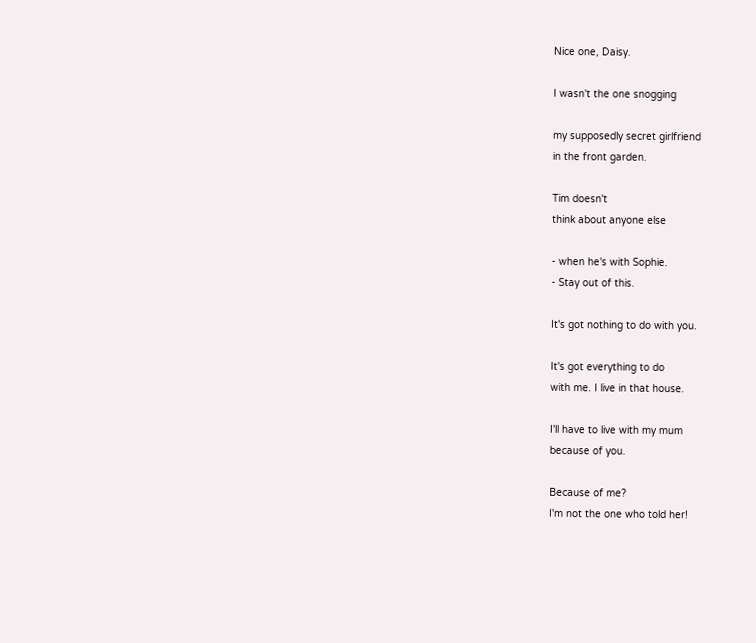Nice one, Daisy.

I wasn't the one snogging

my supposedly secret girlfriend
in the front garden.

Tim doesn't
think about anyone else

- when he's with Sophie.
- Stay out of this.

It's got nothing to do with you.

It's got everything to do
with me. I live in that house.

I'll have to live with my mum
because of you.

Because of me?
I'm not the one who told her!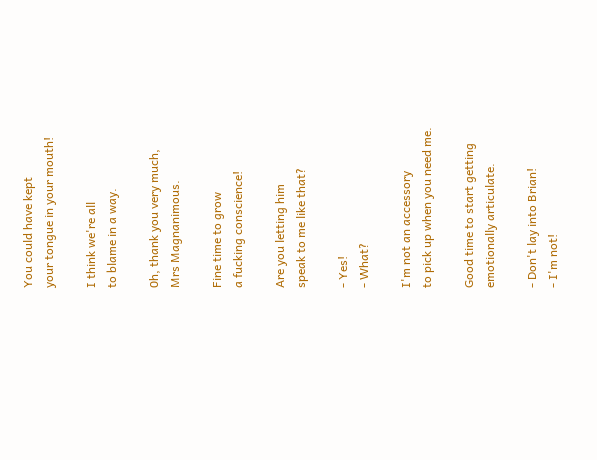You could have kept
your tongue in your mouth!

I think we're all
to blame in a way.

0h, thank you very much,
Mrs Magnanimous.

Fine time to grow
a fucking conscience!

Are you letting him
speak to me like that?

- Yes!
- What?

I'm not an accessory
to pick up when you need me.

Good time to start getting
emotionally articulate.

- Don't lay into Brian!
- I'm not!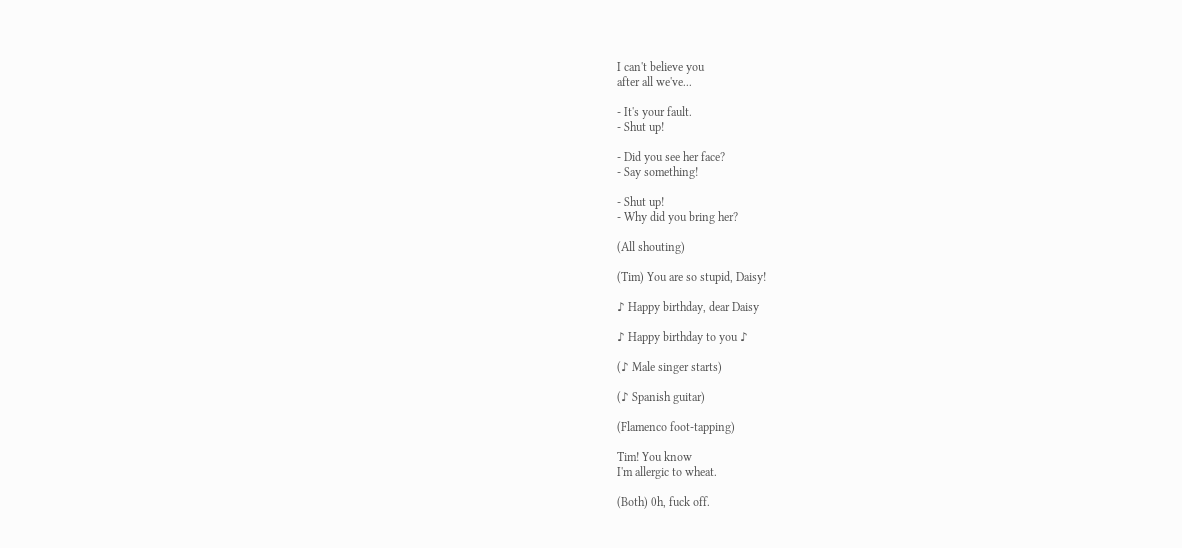I can't believe you
after all we've...

- It's your fault.
- Shut up!

- Did you see her face?
- Say something!

- Shut up!
- Why did you bring her?

(All shouting)

(Tim) You are so stupid, Daisy!

♪ Happy birthday, dear Daisy

♪ Happy birthday to you ♪

(♪ Male singer starts)

(♪ Spanish guitar)

(Flamenco foot-tapping)

Tim! You know
I'm allergic to wheat.

(Both) 0h, fuck off.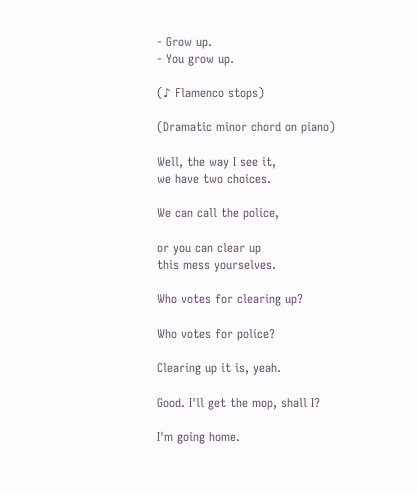- Grow up.
- You grow up.

(♪ Flamenco stops)

(Dramatic minor chord on piano)

Well, the way I see it,
we have two choices.

We can call the police,

or you can clear up
this mess yourselves.

Who votes for clearing up?

Who votes for police?

Clearing up it is, yeah.

Good. I'll get the mop, shall I?

I'm going home.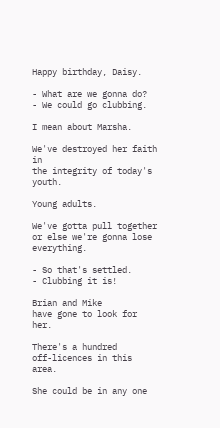Happy birthday, Daisy.

- What are we gonna do?
- We could go clubbing.

I mean about Marsha.

We've destroyed her faith in
the integrity of today's youth.

Young adults.

We've gotta pull together
or else we're gonna lose everything.

- So that's settled.
- Clubbing it is!

Brian and Mike
have gone to look for her.

There's a hundred
off-licences in this area.

She could be in any one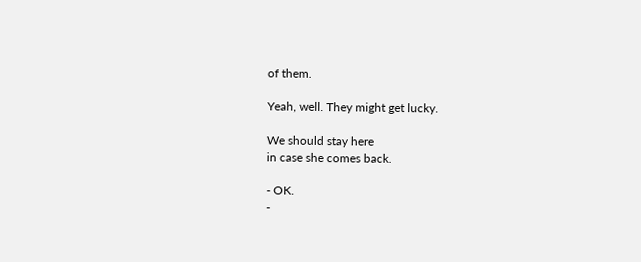of them.

Yeah, well. They might get lucky.

We should stay here
in case she comes back.

- OK.
-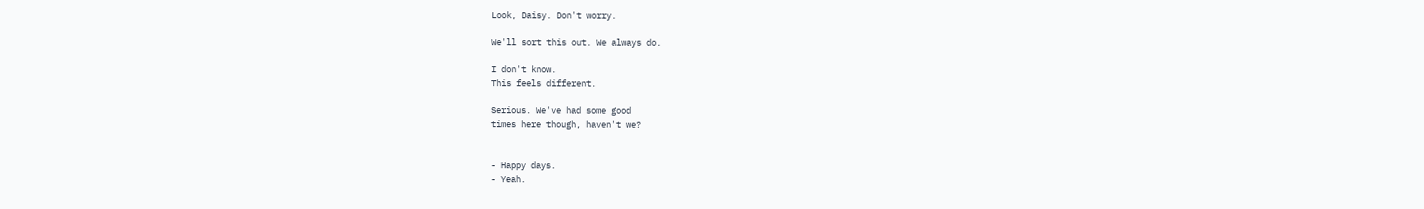Look, Daisy. Don't worry.

We'll sort this out. We always do.

I don't know.
This feels different.

Serious. We've had some good
times here though, haven't we?


- Happy days.
- Yeah.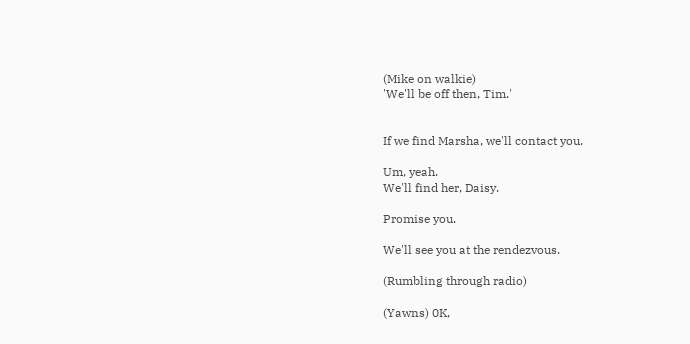(Mike on walkie)
'We'll be off then, Tim.'


If we find Marsha, we'll contact you.

Um, yeah.
We'll find her, Daisy.

Promise you.

We'll see you at the rendezvous.

(Rumbling through radio)

(Yawns) 0K,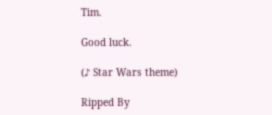Tim.

Good luck.

(♪ Star Wars theme)

Ripped By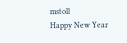mstoll
Happy New Year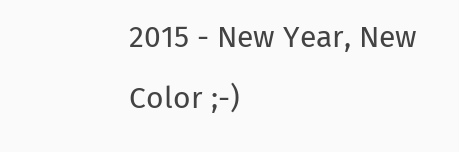2015 - New Year, New Color ;-)